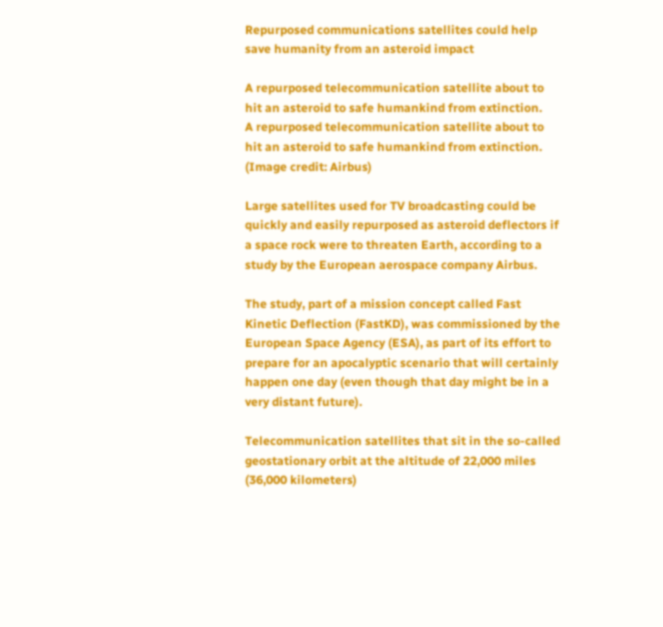Repurposed communications satellites could help save humanity from an asteroid impact

A repurposed telecommunication satellite about to hit an asteroid to safe humankind from extinction.
A repurposed telecommunication satellite about to hit an asteroid to safe humankind from extinction. (Image credit: Airbus)

Large satellites used for TV broadcasting could be quickly and easily repurposed as asteroid deflectors if a space rock were to threaten Earth, according to a study by the European aerospace company Airbus.

The study, part of a mission concept called Fast Kinetic Deflection (FastKD), was commissioned by the European Space Agency (ESA), as part of its effort to prepare for an apocalyptic scenario that will certainly happen one day (even though that day might be in a very distant future).

Telecommunication satellites that sit in the so-called geostationary orbit at the altitude of 22,000 miles (36,000 kilometers)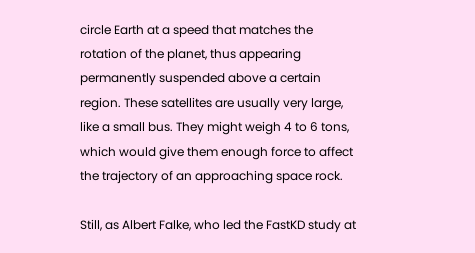circle Earth at a speed that matches the rotation of the planet, thus appearing permanently suspended above a certain region. These satellites are usually very large, like a small bus. They might weigh 4 to 6 tons, which would give them enough force to affect the trajectory of an approaching space rock.

Still, as Albert Falke, who led the FastKD study at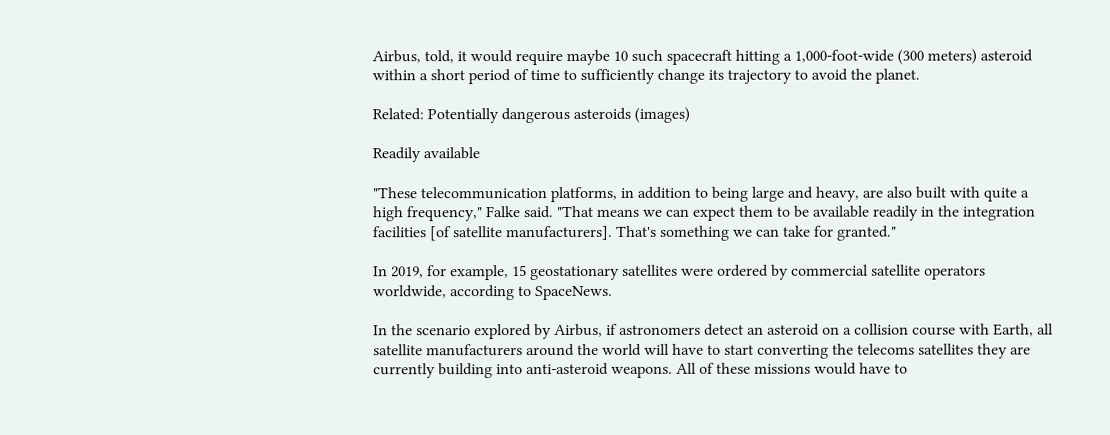Airbus, told, it would require maybe 10 such spacecraft hitting a 1,000-foot-wide (300 meters) asteroid within a short period of time to sufficiently change its trajectory to avoid the planet.

Related: Potentially dangerous asteroids (images)

Readily available

"These telecommunication platforms, in addition to being large and heavy, are also built with quite a high frequency," Falke said. "That means we can expect them to be available readily in the integration facilities [of satellite manufacturers]. That's something we can take for granted."

In 2019, for example, 15 geostationary satellites were ordered by commercial satellite operators worldwide, according to SpaceNews.

In the scenario explored by Airbus, if astronomers detect an asteroid on a collision course with Earth, all satellite manufacturers around the world will have to start converting the telecoms satellites they are currently building into anti-asteroid weapons. All of these missions would have to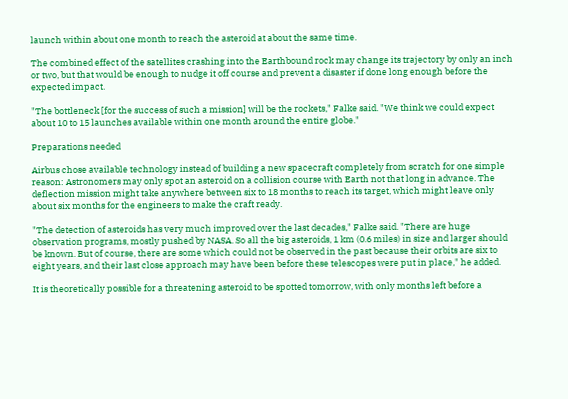launch within about one month to reach the asteroid at about the same time.

The combined effect of the satellites crashing into the Earthbound rock may change its trajectory by only an inch or two, but that would be enough to nudge it off course and prevent a disaster if done long enough before the expected impact.

"The bottleneck [for the success of such a mission] will be the rockets," Falke said. "We think we could expect about 10 to 15 launches available within one month around the entire globe."

Preparations needed

Airbus chose available technology instead of building a new spacecraft completely from scratch for one simple reason: Astronomers may only spot an asteroid on a collision course with Earth not that long in advance. The deflection mission might take anywhere between six to 18 months to reach its target, which might leave only about six months for the engineers to make the craft ready.

"The detection of asteroids has very much improved over the last decades," Falke said. "There are huge observation programs, mostly pushed by NASA. So all the big asteroids, 1 km (0.6 miles) in size and larger should be known. But of course, there are some which could not be observed in the past because their orbits are six to eight years, and their last close approach may have been before these telescopes were put in place," he added.

It is theoretically possible for a threatening asteroid to be spotted tomorrow, with only months left before a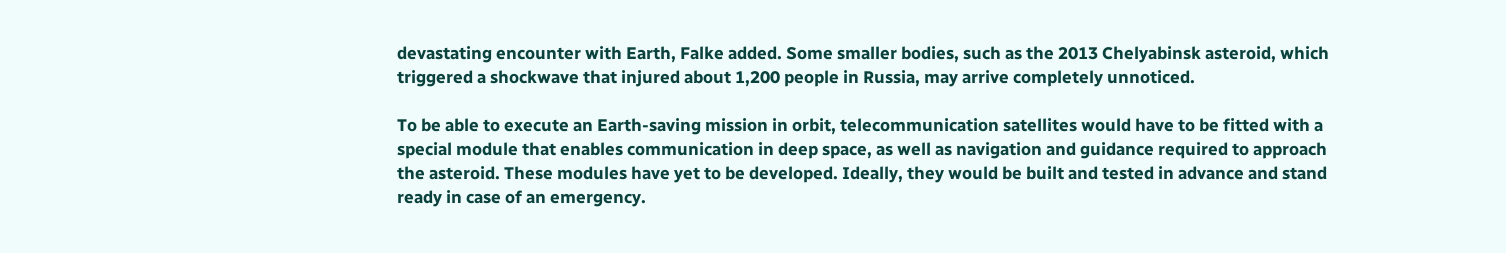devastating encounter with Earth, Falke added. Some smaller bodies, such as the 2013 Chelyabinsk asteroid, which triggered a shockwave that injured about 1,200 people in Russia, may arrive completely unnoticed.

To be able to execute an Earth-saving mission in orbit, telecommunication satellites would have to be fitted with a special module that enables communication in deep space, as well as navigation and guidance required to approach the asteroid. These modules have yet to be developed. Ideally, they would be built and tested in advance and stand ready in case of an emergency.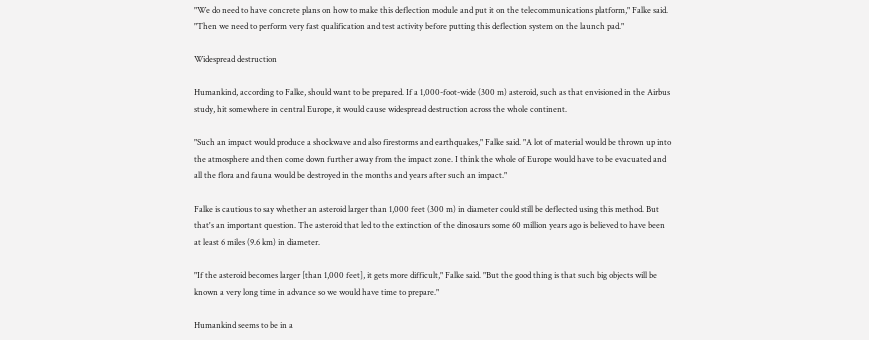"We do need to have concrete plans on how to make this deflection module and put it on the telecommunications platform," Falke said. "Then we need to perform very fast qualification and test activity before putting this deflection system on the launch pad."

Widespread destruction

Humankind, according to Falke, should want to be prepared. If a 1,000-foot-wide (300 m) asteroid, such as that envisioned in the Airbus study, hit somewhere in central Europe, it would cause widespread destruction across the whole continent.

"Such an impact would produce a shockwave and also firestorms and earthquakes," Falke said. "A lot of material would be thrown up into the atmosphere and then come down further away from the impact zone. I think the whole of Europe would have to be evacuated and all the flora and fauna would be destroyed in the months and years after such an impact."

Falke is cautious to say whether an asteroid larger than 1,000 feet (300 m) in diameter could still be deflected using this method. But that's an important question. The asteroid that led to the extinction of the dinosaurs some 60 million years ago is believed to have been at least 6 miles (9.6 km) in diameter.

"If the asteroid becomes larger [than 1,000 feet], it gets more difficult," Falke said. "But the good thing is that such big objects will be known a very long time in advance so we would have time to prepare."

Humankind seems to be in a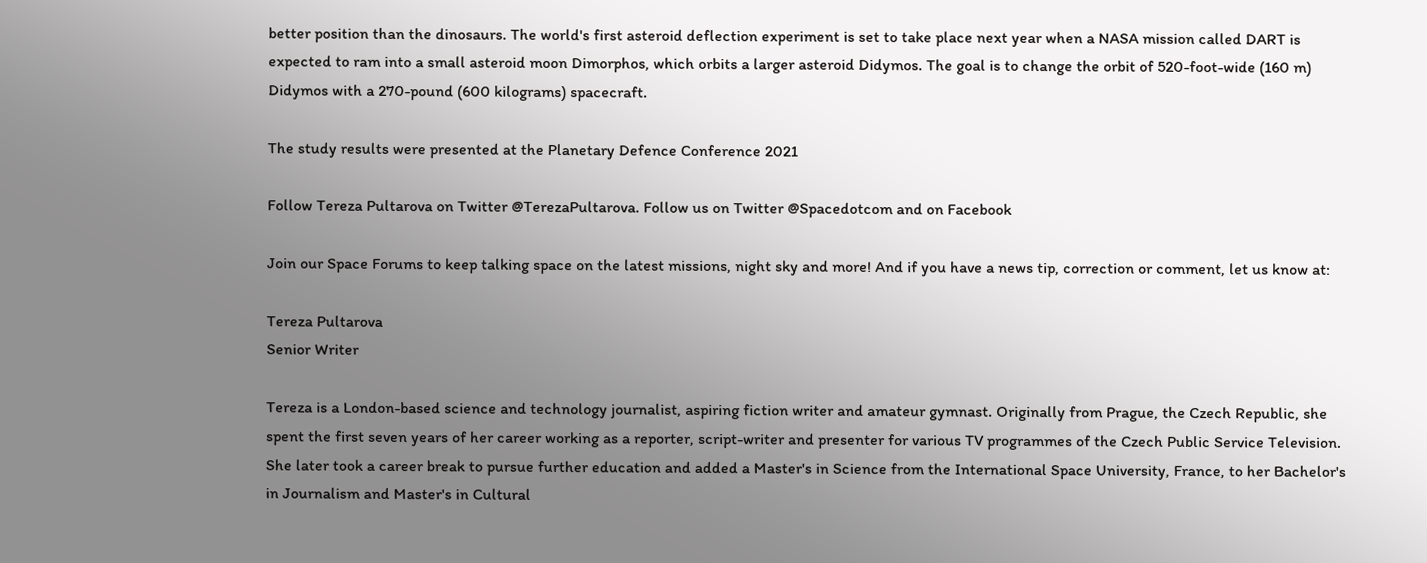better position than the dinosaurs. The world's first asteroid deflection experiment is set to take place next year when a NASA mission called DART is expected to ram into a small asteroid moon Dimorphos, which orbits a larger asteroid Didymos. The goal is to change the orbit of 520-foot-wide (160 m) Didymos with a 270-pound (600 kilograms) spacecraft.

The study results were presented at the Planetary Defence Conference 2021

Follow Tereza Pultarova on Twitter @TerezaPultarova. Follow us on Twitter @Spacedotcom and on Facebook

Join our Space Forums to keep talking space on the latest missions, night sky and more! And if you have a news tip, correction or comment, let us know at:

Tereza Pultarova
Senior Writer

Tereza is a London-based science and technology journalist, aspiring fiction writer and amateur gymnast. Originally from Prague, the Czech Republic, she spent the first seven years of her career working as a reporter, script-writer and presenter for various TV programmes of the Czech Public Service Television. She later took a career break to pursue further education and added a Master's in Science from the International Space University, France, to her Bachelor's in Journalism and Master's in Cultural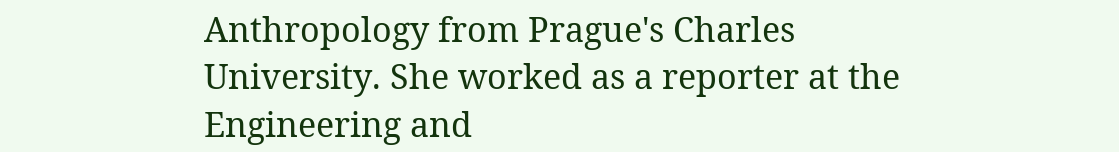Anthropology from Prague's Charles University. She worked as a reporter at the Engineering and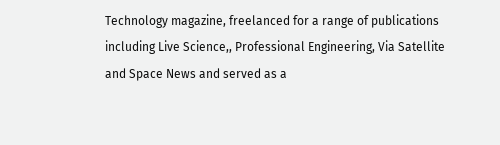Technology magazine, freelanced for a range of publications including Live Science,, Professional Engineering, Via Satellite and Space News and served as a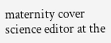maternity cover science editor at the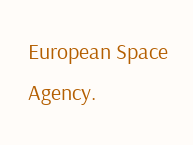European Space Agency.